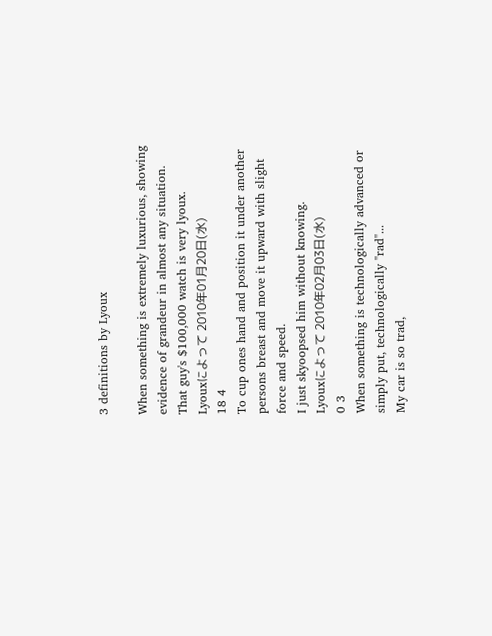3 definitions by Lyoux

When something is extremely luxurious, showing evidence of grandeur in almost any situation.
That guy's $100,000 watch is very lyoux.
Lyouxによって 2010年01月20日(水)
18 4
To cup ones hand and position it under another persons breast and move it upward with slight force and speed.
I just skyoopsed him without knowing.
Lyouxによって 2010年02月03日(水)
0 3
When something is technologically advanced or simply put, technologically "rad"...
My car is so trad,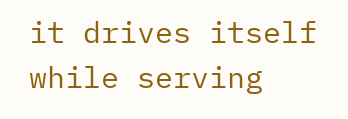it drives itself while serving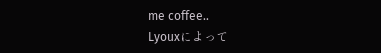me coffee..
Lyouxによって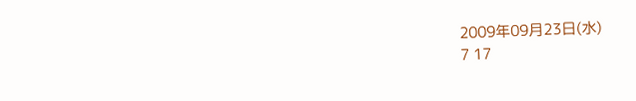2009年09月23日(水)
7 17